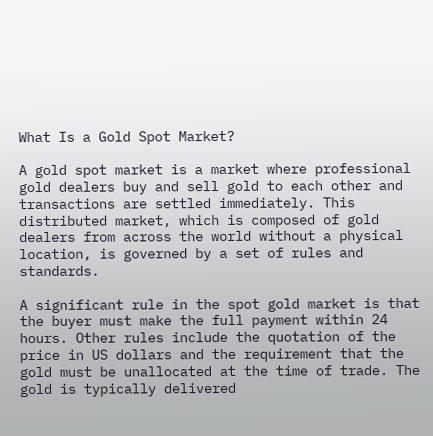What Is a Gold Spot Market?

A gold spot market is a market where professional gold dealers buy and sell gold to each other and transactions are settled immediately. This distributed market, which is composed of gold dealers from across the world without a physical location, is governed by a set of rules and standards.

A significant rule in the spot gold market is that the buyer must make the full payment within 24 hours. Other rules include the quotation of the price in US dollars and the requirement that the gold must be unallocated at the time of trade. The gold is typically delivered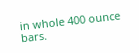in whole 400 ounce bars.